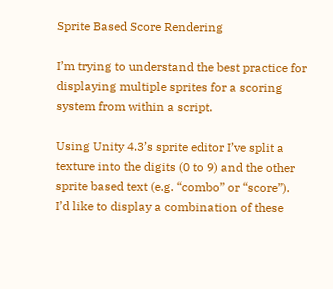Sprite Based Score Rendering

I’m trying to understand the best practice for displaying multiple sprites for a scoring system from within a script.

Using Unity 4.3’s sprite editor I’ve split a texture into the digits (0 to 9) and the other sprite based text (e.g. “combo” or “score”).
I’d like to display a combination of these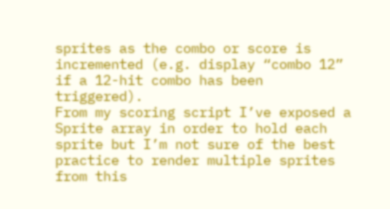sprites as the combo or score is incremented (e.g. display “combo 12” if a 12-hit combo has been triggered).
From my scoring script I’ve exposed a Sprite array in order to hold each sprite but I’m not sure of the best practice to render multiple sprites from this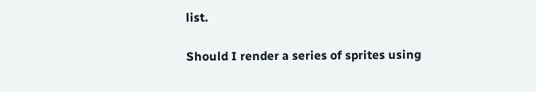list.

Should I render a series of sprites using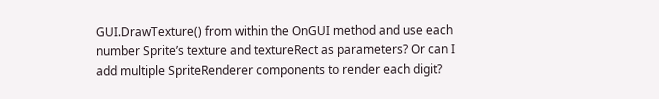GUI.DrawTexture() from within the OnGUI method and use each number Sprite’s texture and textureRect as parameters? Or can I add multiple SpriteRenderer components to render each digit?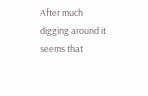After much digging around it seems that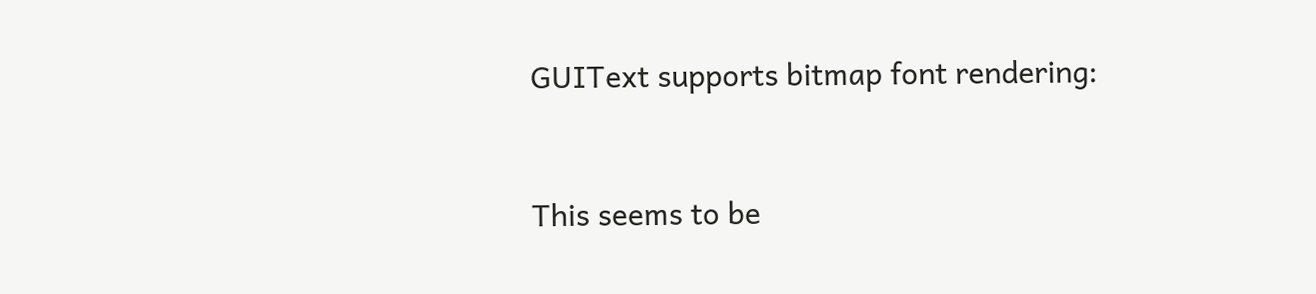GUIText supports bitmap font rendering:


This seems to be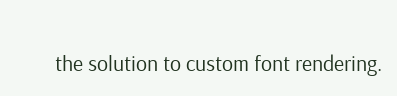the solution to custom font rendering.